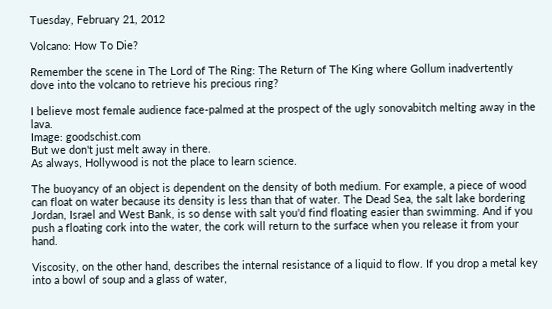Tuesday, February 21, 2012

Volcano: How To Die?

Remember the scene in The Lord of The Ring: The Return of The King where Gollum inadvertently dove into the volcano to retrieve his precious ring?

I believe most female audience face-palmed at the prospect of the ugly sonovabitch melting away in the lava.
Image: goodschist.com
But we don't just melt away in there.
As always, Hollywood is not the place to learn science.

The buoyancy of an object is dependent on the density of both medium. For example, a piece of wood can float on water because its density is less than that of water. The Dead Sea, the salt lake bordering Jordan, Israel and West Bank, is so dense with salt you'd find floating easier than swimming. And if you push a floating cork into the water, the cork will return to the surface when you release it from your hand.

Viscosity, on the other hand, describes the internal resistance of a liquid to flow. If you drop a metal key into a bowl of soup and a glass of water,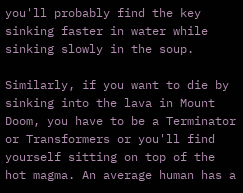you'll probably find the key sinking faster in water while sinking slowly in the soup.

Similarly, if you want to die by sinking into the lava in Mount Doom, you have to be a Terminator or Transformers or you'll find yourself sitting on top of the hot magma. An average human has a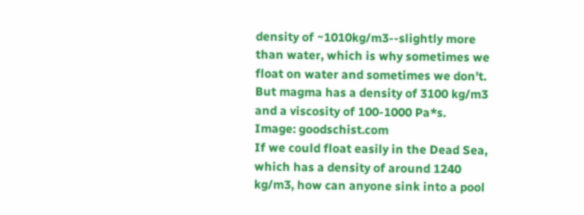density of ~1010kg/m3--slightly more than water, which is why sometimes we float on water and sometimes we don't. But magma has a density of 3100 kg/m3 and a viscosity of 100-1000 Pa*s.
Image: goodschist.com
If we could float easily in the Dead Sea, which has a density of around 1240 kg/m3, how can anyone sink into a pool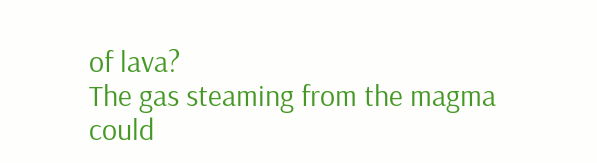of lava?
The gas steaming from the magma could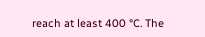reach at least 400 °C. The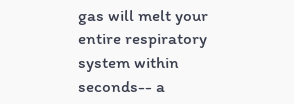gas will melt your entire respiratory system within seconds-- a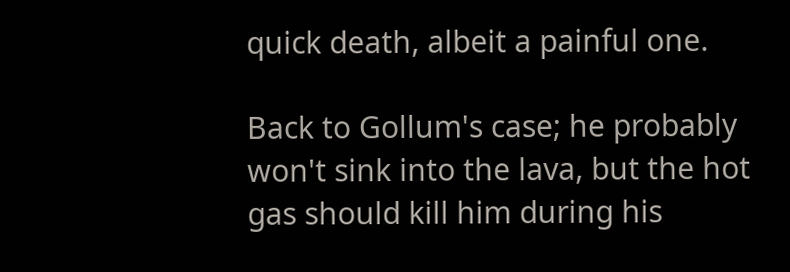quick death, albeit a painful one.

Back to Gollum's case; he probably won't sink into the lava, but the hot gas should kill him during his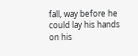fall, way before he could lay his hands on his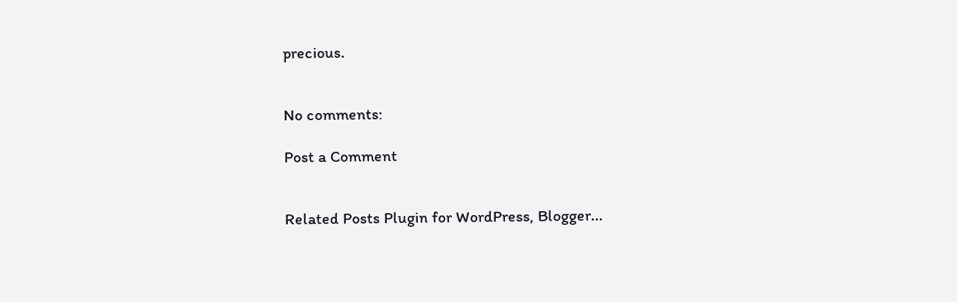precious.


No comments:

Post a Comment


Related Posts Plugin for WordPress, Blogger...